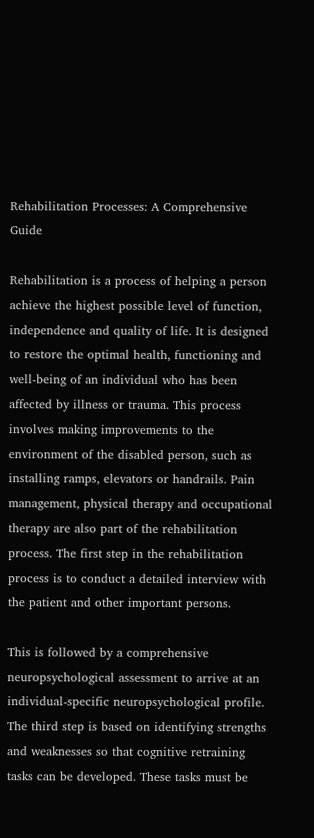Rehabilitation Processes: A Comprehensive Guide

Rehabilitation is a process of helping a person achieve the highest possible level of function, independence and quality of life. It is designed to restore the optimal health, functioning and well-being of an individual who has been affected by illness or trauma. This process involves making improvements to the environment of the disabled person, such as installing ramps, elevators or handrails. Pain management, physical therapy and occupational therapy are also part of the rehabilitation process. The first step in the rehabilitation process is to conduct a detailed interview with the patient and other important persons.

This is followed by a comprehensive neuropsychological assessment to arrive at an individual-specific neuropsychological profile. The third step is based on identifying strengths and weaknesses so that cognitive retraining tasks can be developed. These tasks must be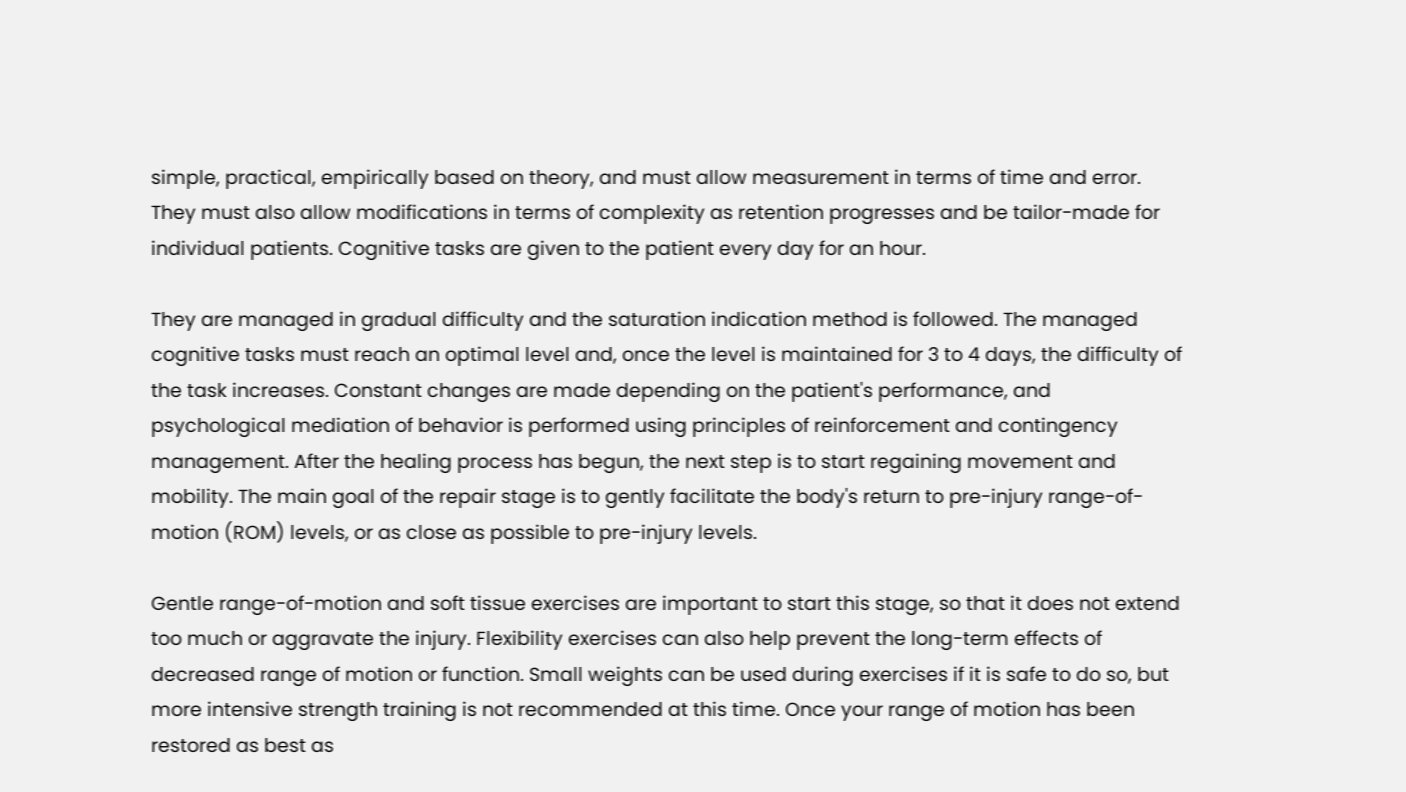simple, practical, empirically based on theory, and must allow measurement in terms of time and error. They must also allow modifications in terms of complexity as retention progresses and be tailor-made for individual patients. Cognitive tasks are given to the patient every day for an hour.

They are managed in gradual difficulty and the saturation indication method is followed. The managed cognitive tasks must reach an optimal level and, once the level is maintained for 3 to 4 days, the difficulty of the task increases. Constant changes are made depending on the patient's performance, and psychological mediation of behavior is performed using principles of reinforcement and contingency management. After the healing process has begun, the next step is to start regaining movement and mobility. The main goal of the repair stage is to gently facilitate the body's return to pre-injury range-of-motion (ROM) levels, or as close as possible to pre-injury levels.

Gentle range-of-motion and soft tissue exercises are important to start this stage, so that it does not extend too much or aggravate the injury. Flexibility exercises can also help prevent the long-term effects of decreased range of motion or function. Small weights can be used during exercises if it is safe to do so, but more intensive strength training is not recommended at this time. Once your range of motion has been restored as best as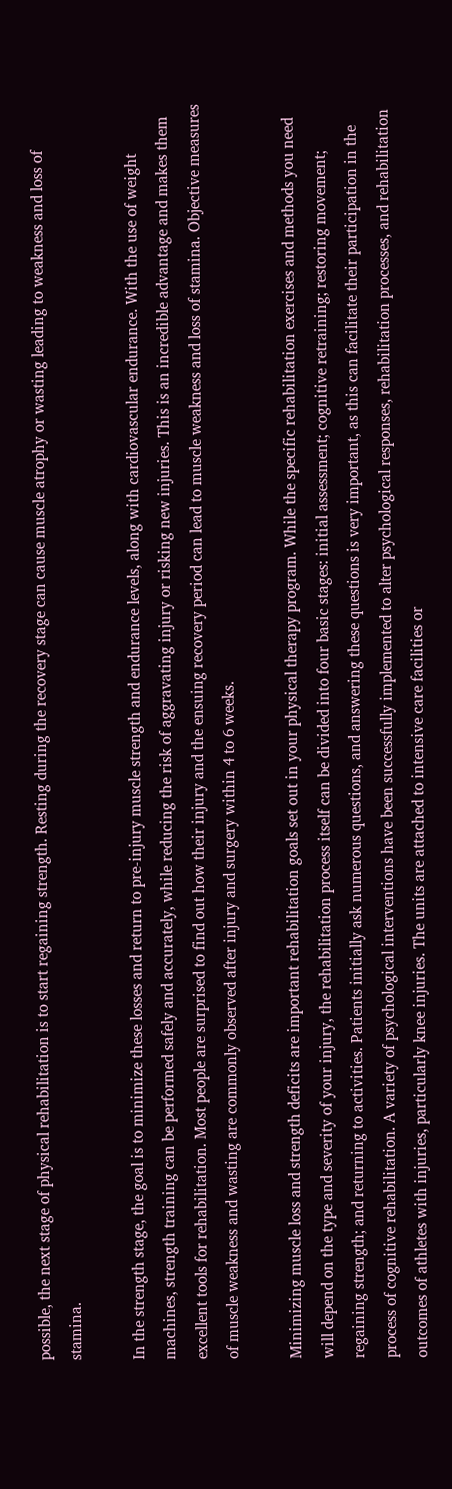possible, the next stage of physical rehabilitation is to start regaining strength. Resting during the recovery stage can cause muscle atrophy or wasting leading to weakness and loss of stamina.

In the strength stage, the goal is to minimize these losses and return to pre-injury muscle strength and endurance levels, along with cardiovascular endurance. With the use of weight machines, strength training can be performed safely and accurately, while reducing the risk of aggravating injury or risking new injuries. This is an incredible advantage and makes them excellent tools for rehabilitation. Most people are surprised to find out how their injury and the ensuing recovery period can lead to muscle weakness and loss of stamina. Objective measures of muscle weakness and wasting are commonly observed after injury and surgery within 4 to 6 weeks.

Minimizing muscle loss and strength deficits are important rehabilitation goals set out in your physical therapy program. While the specific rehabilitation exercises and methods you need will depend on the type and severity of your injury, the rehabilitation process itself can be divided into four basic stages: initial assessment; cognitive retraining; restoring movement; regaining strength; and returning to activities. Patients initially ask numerous questions, and answering these questions is very important, as this can facilitate their participation in the process of cognitive rehabilitation. A variety of psychological interventions have been successfully implemented to alter psychological responses, rehabilitation processes, and rehabilitation outcomes of athletes with injuries, particularly knee injuries. The units are attached to intensive care facilities or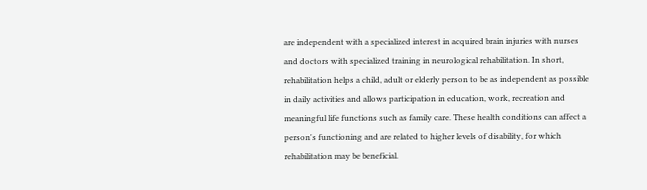are independent with a specialized interest in acquired brain injuries with nurses and doctors with specialized training in neurological rehabilitation. In short, rehabilitation helps a child, adult or elderly person to be as independent as possible in daily activities and allows participation in education, work, recreation and meaningful life functions such as family care. These health conditions can affect a person's functioning and are related to higher levels of disability, for which rehabilitation may be beneficial.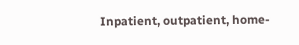Inpatient, outpatient, home-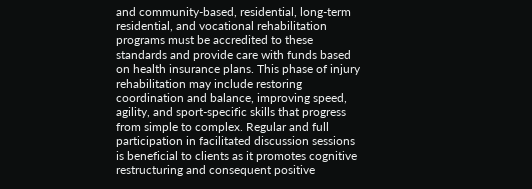and community-based, residential, long-term residential, and vocational rehabilitation programs must be accredited to these standards and provide care with funds based on health insurance plans. This phase of injury rehabilitation may include restoring coordination and balance, improving speed, agility, and sport-specific skills that progress from simple to complex. Regular and full participation in facilitated discussion sessions is beneficial to clients as it promotes cognitive restructuring and consequent positive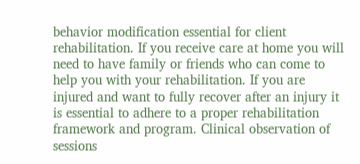behavior modification essential for client rehabilitation. If you receive care at home you will need to have family or friends who can come to help you with your rehabilitation. If you are injured and want to fully recover after an injury it is essential to adhere to a proper rehabilitation framework and program. Clinical observation of sessions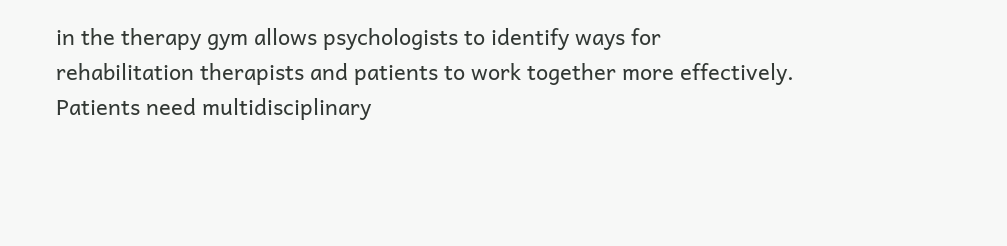in the therapy gym allows psychologists to identify ways for rehabilitation therapists and patients to work together more effectively. Patients need multidisciplinary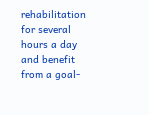rehabilitation for several hours a day and benefit from a goal-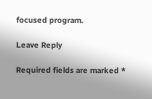focused program.

Leave Reply

Required fields are marked *